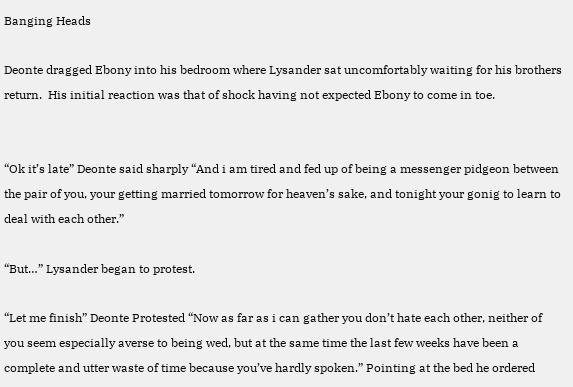Banging Heads

Deonte dragged Ebony into his bedroom where Lysander sat uncomfortably waiting for his brothers return.  His initial reaction was that of shock having not expected Ebony to come in toe.


“Ok it’s late” Deonte said sharply “And i am tired and fed up of being a messenger pidgeon between the pair of you, your getting married tomorrow for heaven’s sake, and tonight your gonig to learn to deal with each other.”

“But…” Lysander began to protest.

“Let me finish” Deonte Protested “Now as far as i can gather you don’t hate each other, neither of you seem especially averse to being wed, but at the same time the last few weeks have been a complete and utter waste of time because you’ve hardly spoken.” Pointing at the bed he ordered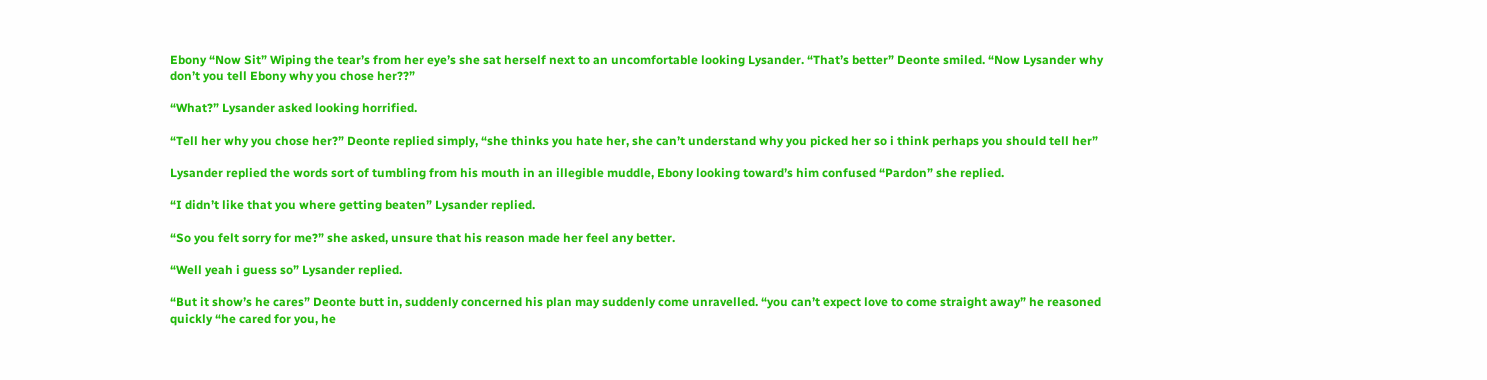Ebony “Now Sit” Wiping the tear’s from her eye’s she sat herself next to an uncomfortable looking Lysander. “That’s better” Deonte smiled. “Now Lysander why don’t you tell Ebony why you chose her??”

“What?” Lysander asked looking horrified.

“Tell her why you chose her?” Deonte replied simply, “she thinks you hate her, she can’t understand why you picked her so i think perhaps you should tell her”

Lysander replied the words sort of tumbling from his mouth in an illegible muddle, Ebony looking toward’s him confused “Pardon” she replied.

“I didn’t like that you where getting beaten” Lysander replied.

“So you felt sorry for me?” she asked, unsure that his reason made her feel any better.

“Well yeah i guess so” Lysander replied.

“But it show’s he cares” Deonte butt in, suddenly concerned his plan may suddenly come unravelled. “you can’t expect love to come straight away” he reasoned quickly “he cared for you, he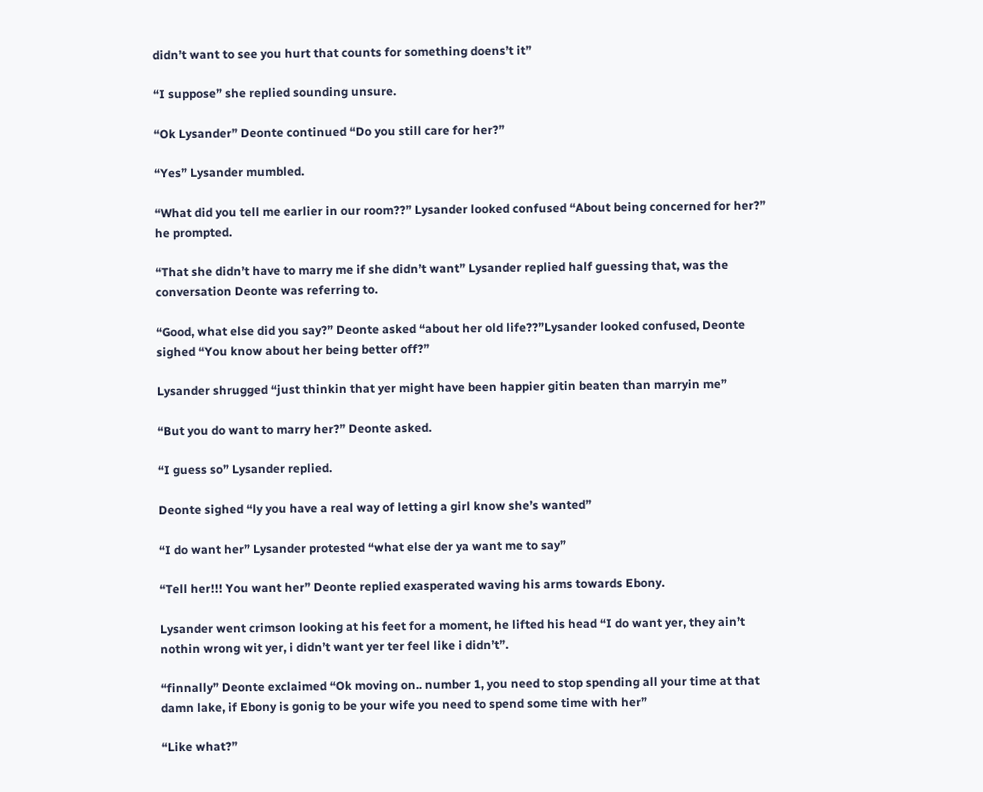didn’t want to see you hurt that counts for something doens’t it”

“I suppose” she replied sounding unsure.

“Ok Lysander” Deonte continued “Do you still care for her?”

“Yes” Lysander mumbled.

“What did you tell me earlier in our room??” Lysander looked confused “About being concerned for her?” he prompted.

“That she didn’t have to marry me if she didn’t want” Lysander replied half guessing that, was the conversation Deonte was referring to.

“Good, what else did you say?” Deonte asked “about her old life??”Lysander looked confused, Deonte sighed “You know about her being better off?”

Lysander shrugged “just thinkin that yer might have been happier gitin beaten than marryin me”

“But you do want to marry her?” Deonte asked.

“I guess so” Lysander replied.

Deonte sighed “ly you have a real way of letting a girl know she’s wanted”

“I do want her” Lysander protested “what else der ya want me to say”

“Tell her!!! You want her” Deonte replied exasperated waving his arms towards Ebony.

Lysander went crimson looking at his feet for a moment, he lifted his head “I do want yer, they ain’t nothin wrong wit yer, i didn’t want yer ter feel like i didn’t”.

“finnally” Deonte exclaimed “Ok moving on.. number 1, you need to stop spending all your time at that damn lake, if Ebony is gonig to be your wife you need to spend some time with her”

“Like what?”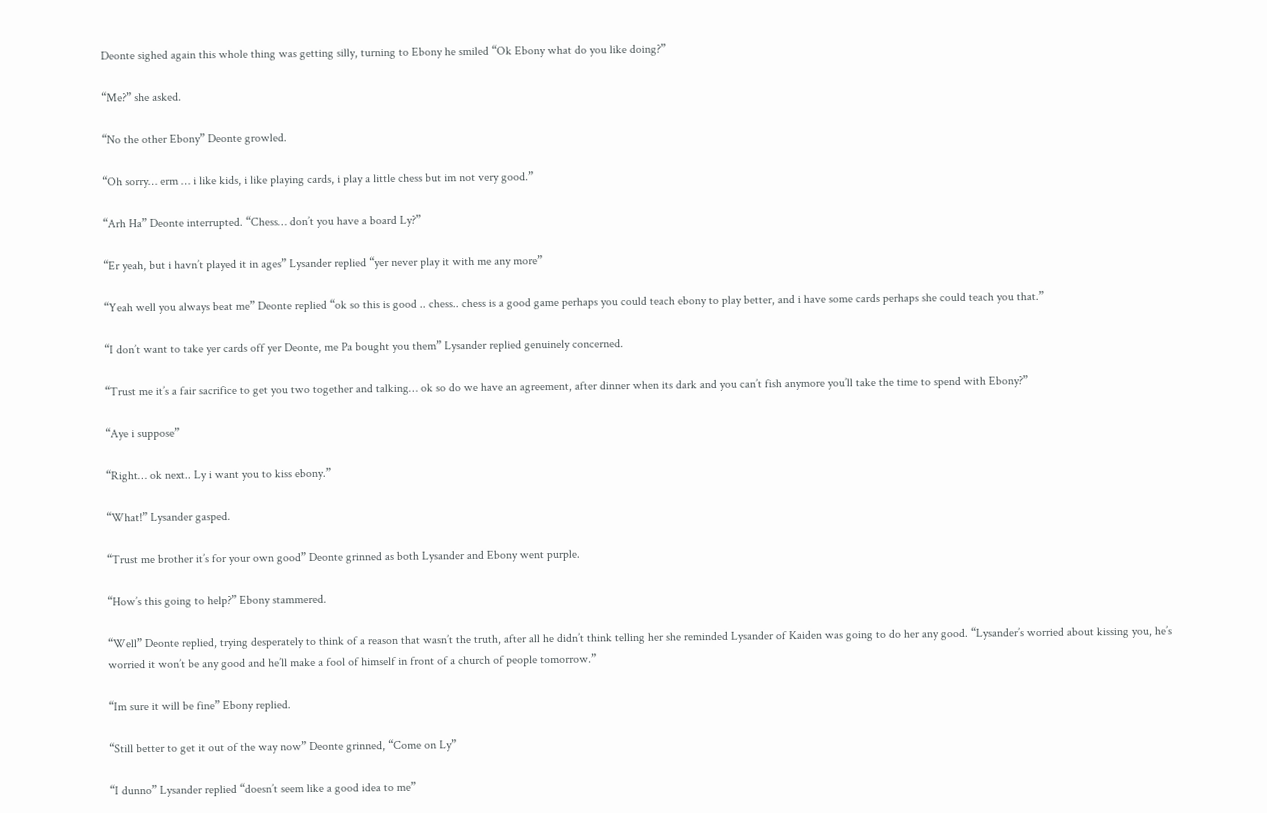Deonte sighed again this whole thing was getting silly, turning to Ebony he smiled “Ok Ebony what do you like doing?”

“Me?” she asked.

“No the other Ebony” Deonte growled.

“Oh sorry… erm … i like kids, i like playing cards, i play a little chess but im not very good.”

“Arh Ha” Deonte interrupted. “Chess… don’t you have a board Ly?”

“Er yeah, but i havn’t played it in ages” Lysander replied “yer never play it with me any more”

“Yeah well you always beat me” Deonte replied “ok so this is good .. chess.. chess is a good game perhaps you could teach ebony to play better, and i have some cards perhaps she could teach you that.”

“I don’t want to take yer cards off yer Deonte, me Pa bought you them” Lysander replied genuinely concerned.

“Trust me it’s a fair sacrifice to get you two together and talking… ok so do we have an agreement, after dinner when its dark and you can’t fish anymore you’ll take the time to spend with Ebony?”

“Aye i suppose”

“Right… ok next.. Ly i want you to kiss ebony.”

“What!” Lysander gasped.

“Trust me brother it’s for your own good” Deonte grinned as both Lysander and Ebony went purple.

“How’s this going to help?” Ebony stammered.

“Well” Deonte replied, trying desperately to think of a reason that wasn’t the truth, after all he didn’t think telling her she reminded Lysander of Kaiden was going to do her any good. “Lysander’s worried about kissing you, he’s worried it won’t be any good and he’ll make a fool of himself in front of a church of people tomorrow.”

“Im sure it will be fine” Ebony replied.

“Still better to get it out of the way now” Deonte grinned, “Come on Ly”

“I dunno” Lysander replied “doesn’t seem like a good idea to me”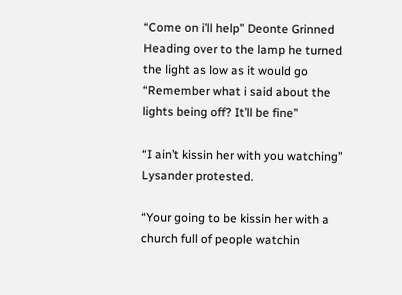“Come on i’ll help” Deonte Grinned Heading over to the lamp he turned the light as low as it would go “Remember what i said about the lights being off? It’ll be fine”

“I ain’t kissin her with you watching” Lysander protested.

“Your going to be kissin her with a church full of people watchin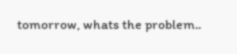tomorrow, whats the problem..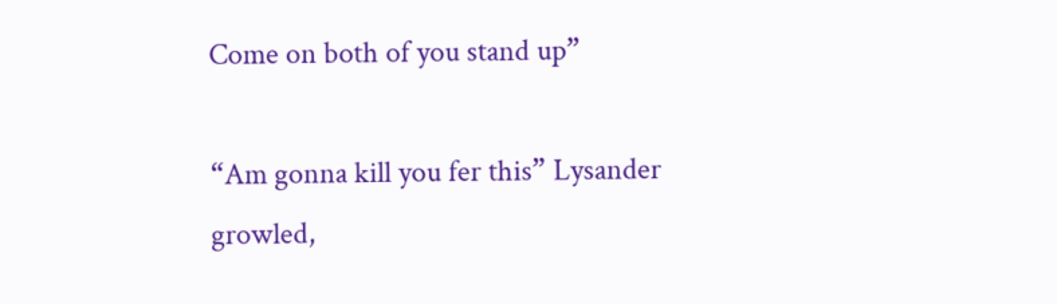Come on both of you stand up”

“Am gonna kill you fer this” Lysander growled,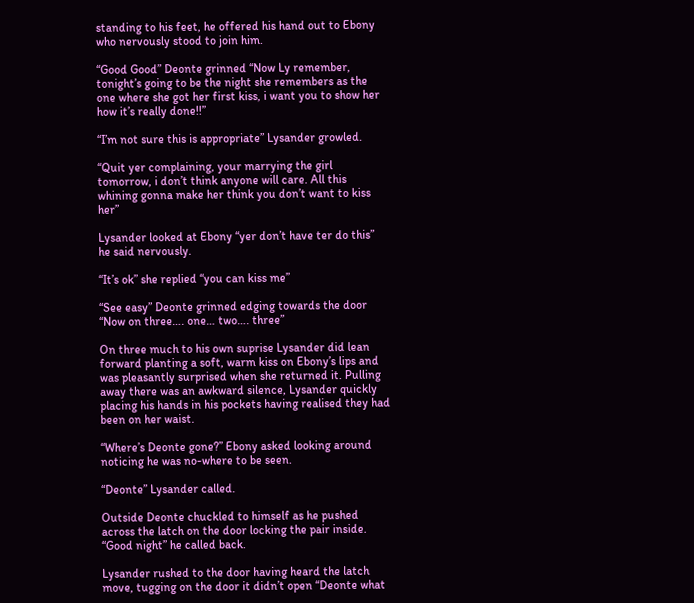standing to his feet, he offered his hand out to Ebony who nervously stood to join him.

“Good Good” Deonte grinned “Now Ly remember, tonight’s going to be the night she remembers as the one where she got her first kiss, i want you to show her how it’s really done!!”

“I’m not sure this is appropriate” Lysander growled.

“Quit yer complaining, your marrying the girl tomorrow, i don’t think anyone will care. All this whining gonna make her think you don’t want to kiss her”

Lysander looked at Ebony “yer don’t have ter do this” he said nervously.

“It’s ok” she replied “you can kiss me”

“See easy” Deonte grinned edging towards the door “Now on three…. one… two…. three”

On three much to his own suprise Lysander did lean forward planting a soft, warm kiss on Ebony’s lips and was pleasantly surprised when she returned it. Pulling away there was an awkward silence, Lysander quickly placing his hands in his pockets having realised they had been on her waist.

“Where’s Deonte gone?” Ebony asked looking around noticing he was no-where to be seen.

“Deonte” Lysander called.

Outside Deonte chuckled to himself as he pushed across the latch on the door locking the pair inside. “Good night” he called back.

Lysander rushed to the door having heard the latch move, tugging on the door it didn’t open “Deonte what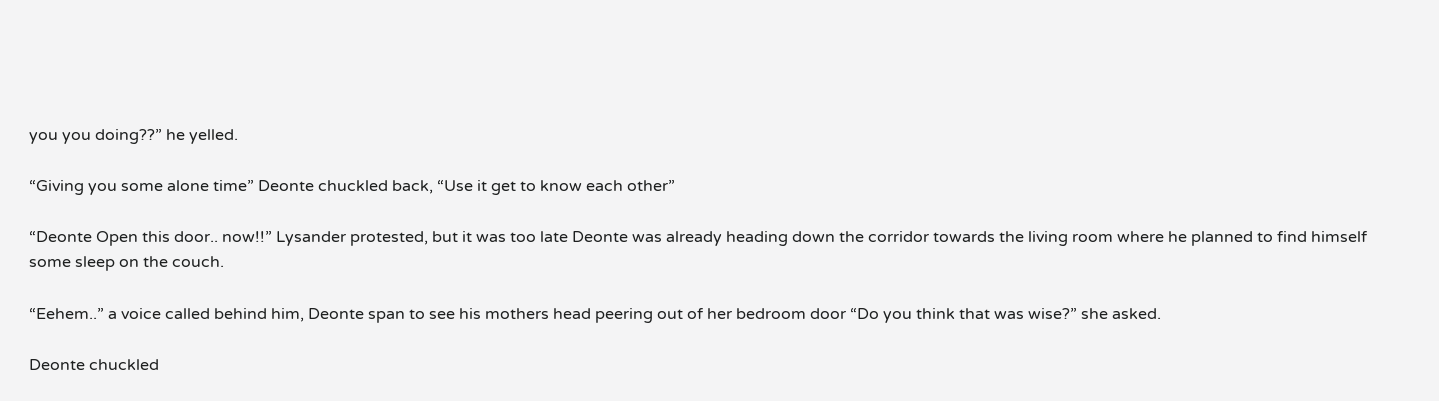you you doing??” he yelled.

“Giving you some alone time” Deonte chuckled back, “Use it get to know each other”

“Deonte Open this door.. now!!” Lysander protested, but it was too late Deonte was already heading down the corridor towards the living room where he planned to find himself some sleep on the couch.

“Eehem..” a voice called behind him, Deonte span to see his mothers head peering out of her bedroom door “Do you think that was wise?” she asked.

Deonte chuckled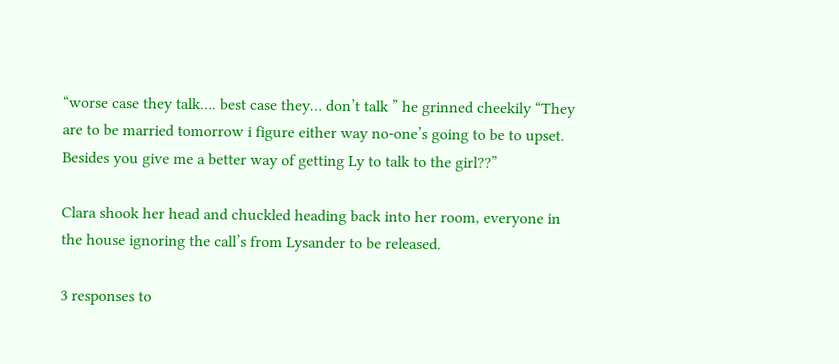“worse case they talk…. best case they… don’t talk ” he grinned cheekily “They are to be married tomorrow i figure either way no-one’s going to be to upset. Besides you give me a better way of getting Ly to talk to the girl??”

Clara shook her head and chuckled heading back into her room, everyone in the house ignoring the call’s from Lysander to be released.

3 responses to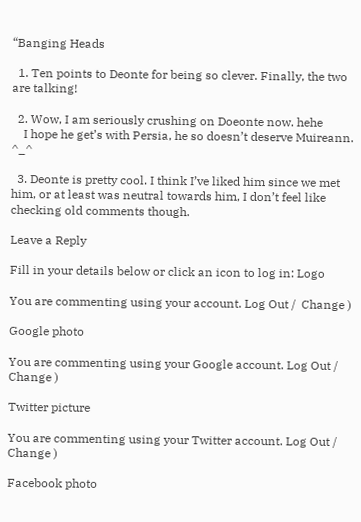“Banging Heads

  1. Ten points to Deonte for being so clever. Finally, the two are talking!

  2. Wow, I am seriously crushing on Doeonte now. hehe
    I hope he get’s with Persia, he so doesn’t deserve Muireann. ^_^

  3. Deonte is pretty cool. I think I’ve liked him since we met him, or at least was neutral towards him, I don’t feel like checking old comments though.

Leave a Reply

Fill in your details below or click an icon to log in: Logo

You are commenting using your account. Log Out /  Change )

Google photo

You are commenting using your Google account. Log Out /  Change )

Twitter picture

You are commenting using your Twitter account. Log Out /  Change )

Facebook photo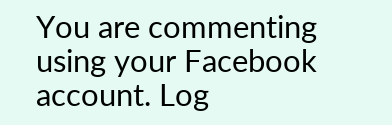You are commenting using your Facebook account. Log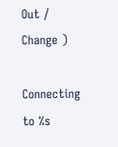Out /  Change )

Connecting to %s